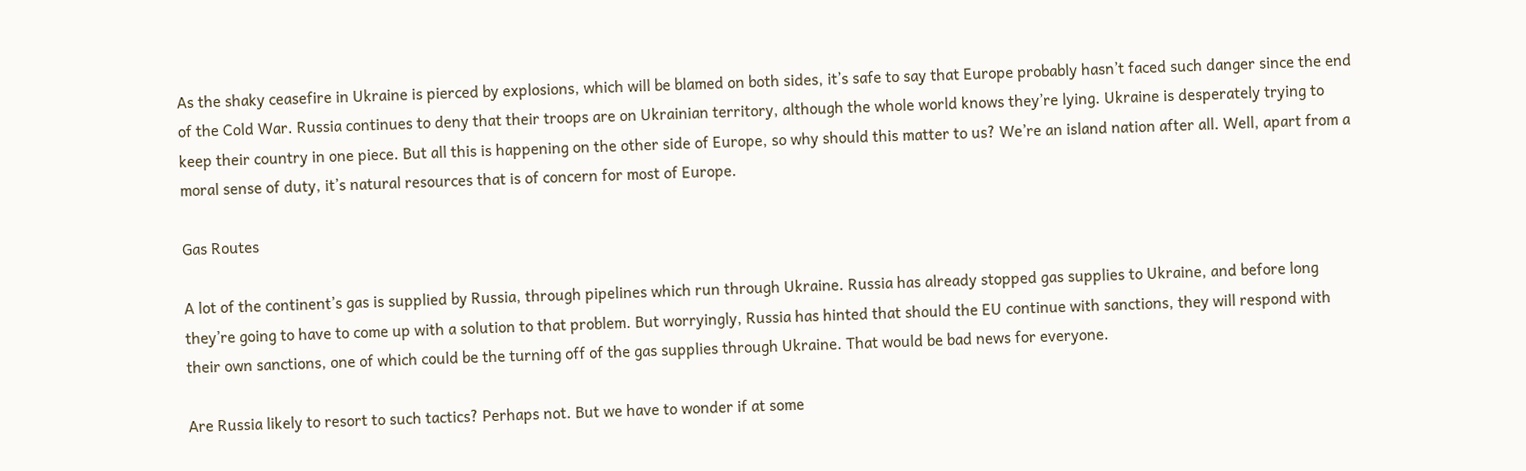As the shaky ceasefire in Ukraine is pierced by explosions, which will be blamed on both sides, it’s safe to say that Europe probably hasn’t faced such danger since the end of the Cold War. Russia continues to deny that their troops are on Ukrainian territory, although the whole world knows they’re lying. Ukraine is desperately trying to keep their country in one piece. But all this is happening on the other side of Europe, so why should this matter to us? We’re an island nation after all. Well, apart from a moral sense of duty, it’s natural resources that is of concern for most of Europe.

Gas Routes

A lot of the continent’s gas is supplied by Russia, through pipelines which run through Ukraine. Russia has already stopped gas supplies to Ukraine, and before long they’re going to have to come up with a solution to that problem. But worryingly, Russia has hinted that should the EU continue with sanctions, they will respond with their own sanctions, one of which could be the turning off of the gas supplies through Ukraine. That would be bad news for everyone.

Are Russia likely to resort to such tactics? Perhaps not. But we have to wonder if at some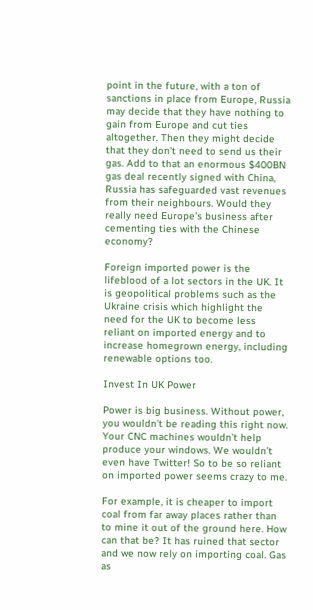point in the future, with a ton of sanctions in place from Europe, Russia may decide that they have nothing to gain from Europe and cut ties altogether. Then they might decide that they don’t need to send us their gas. Add to that an enormous $400BN gas deal recently signed with China, Russia has safeguarded vast revenues from their neighbours. Would they really need Europe’s business after cementing ties with the Chinese economy?

Foreign imported power is the lifeblood of a lot sectors in the UK. It is geopolitical problems such as the Ukraine crisis which highlight the need for the UK to become less reliant on imported energy and to increase homegrown energy, including renewable options too.

Invest In UK Power

Power is big business. Without power, you wouldn’t be reading this right now. Your CNC machines wouldn’t help produce your windows. We wouldn’t even have Twitter! So to be so reliant on imported power seems crazy to me.

For example, it is cheaper to import coal from far away places rather than to mine it out of the ground here. How can that be? It has ruined that sector and we now rely on importing coal. Gas as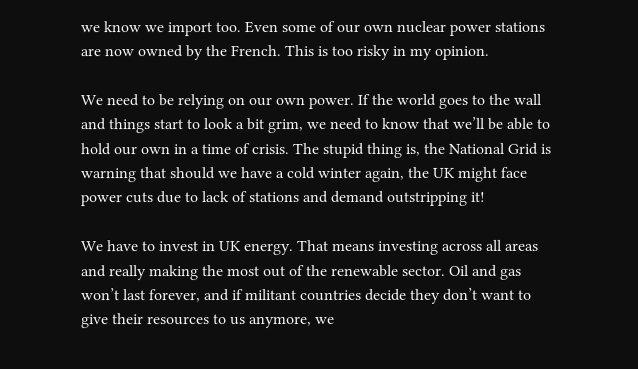we know we import too. Even some of our own nuclear power stations are now owned by the French. This is too risky in my opinion.

We need to be relying on our own power. If the world goes to the wall and things start to look a bit grim, we need to know that we’ll be able to hold our own in a time of crisis. The stupid thing is, the National Grid is warning that should we have a cold winter again, the UK might face power cuts due to lack of stations and demand outstripping it!

We have to invest in UK energy. That means investing across all areas and really making the most out of the renewable sector. Oil and gas won’t last forever, and if militant countries decide they don’t want to give their resources to us anymore, we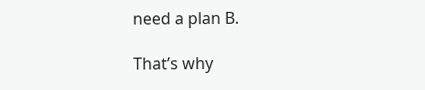need a plan B.

That’s why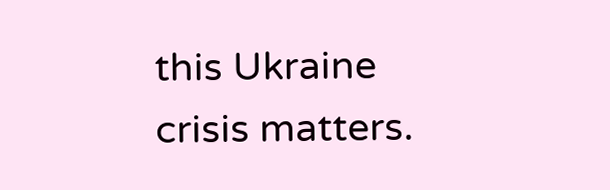this Ukraine crisis matters.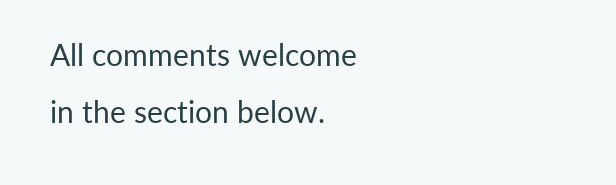All comments welcome in the section below.